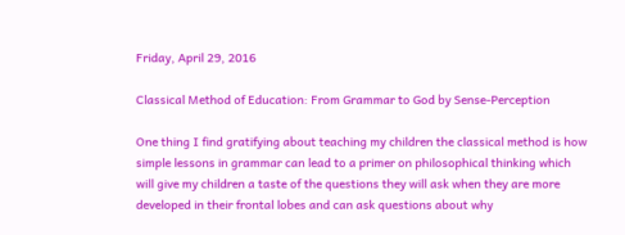Friday, April 29, 2016

Classical Method of Education: From Grammar to God by Sense-Perception

One thing I find gratifying about teaching my children the classical method is how simple lessons in grammar can lead to a primer on philosophical thinking which will give my children a taste of the questions they will ask when they are more developed in their frontal lobes and can ask questions about why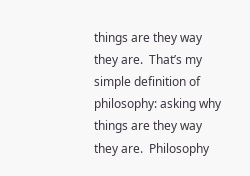things are they way they are.  That’s my simple definition of philosophy: asking why things are they way they are.  Philosophy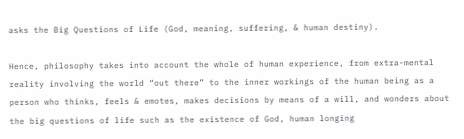asks the Big Questions of Life (God, meaning, suffering, & human destiny).

Hence, philosophy takes into account the whole of human experience, from extra-mental reality involving the world “out there” to the inner workings of the human being as a person who thinks, feels & emotes, makes decisions by means of a will, and wonders about the big questions of life such as the existence of God, human longing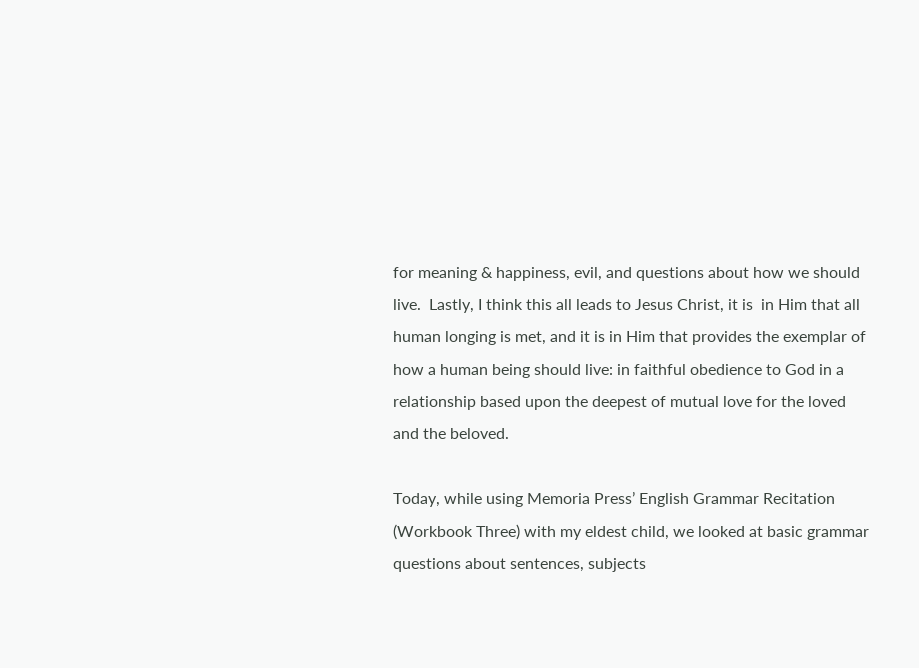for meaning & happiness, evil, and questions about how we should live.  Lastly, I think this all leads to Jesus Christ, it is  in Him that all human longing is met, and it is in Him that provides the exemplar of how a human being should live: in faithful obedience to God in a relationship based upon the deepest of mutual love for the loved and the beloved.

Today, while using Memoria Press’ English Grammar Recitation (Workbook Three) with my eldest child, we looked at basic grammar questions about sentences, subjects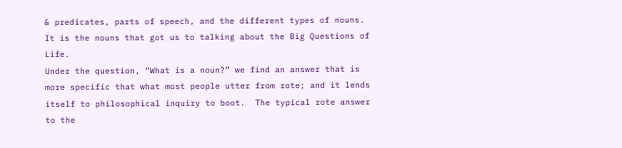& predicates, parts of speech, and the different types of nouns.  It is the nouns that got us to talking about the Big Questions of Life.
Under the question, “What is a noun?” we find an answer that is more specific that what most people utter from rote; and it lends itself to philosophical inquiry to boot.  The typical rote answer to the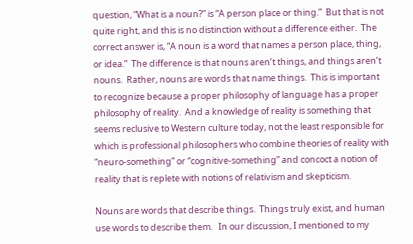question, “What is a noun?” is “A person place or thing.”  But that is not quite right, and this is no distinction without a difference either.  The correct answer is, “A noun is a word that names a person place, thing, or idea.”  The difference is that nouns aren’t things, and things aren’t nouns.  Rather, nouns are words that name things.  This is important to recognize because a proper philosophy of language has a proper philosophy of reality.  And a knowledge of reality is something that seems reclusive to Western culture today, not the least responsible for which is professional philosophers who combine theories of reality with “neuro-something” or “cognitive-something” and concoct a notion of reality that is replete with notions of relativism and skepticism.

Nouns are words that describe things.  Things truly exist, and human use words to describe them.   In our discussion, I mentioned to my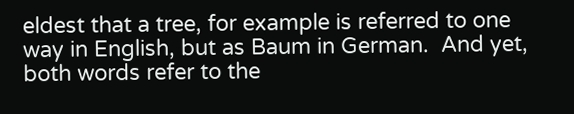eldest that a tree, for example is referred to one way in English, but as Baum in German.  And yet, both words refer to the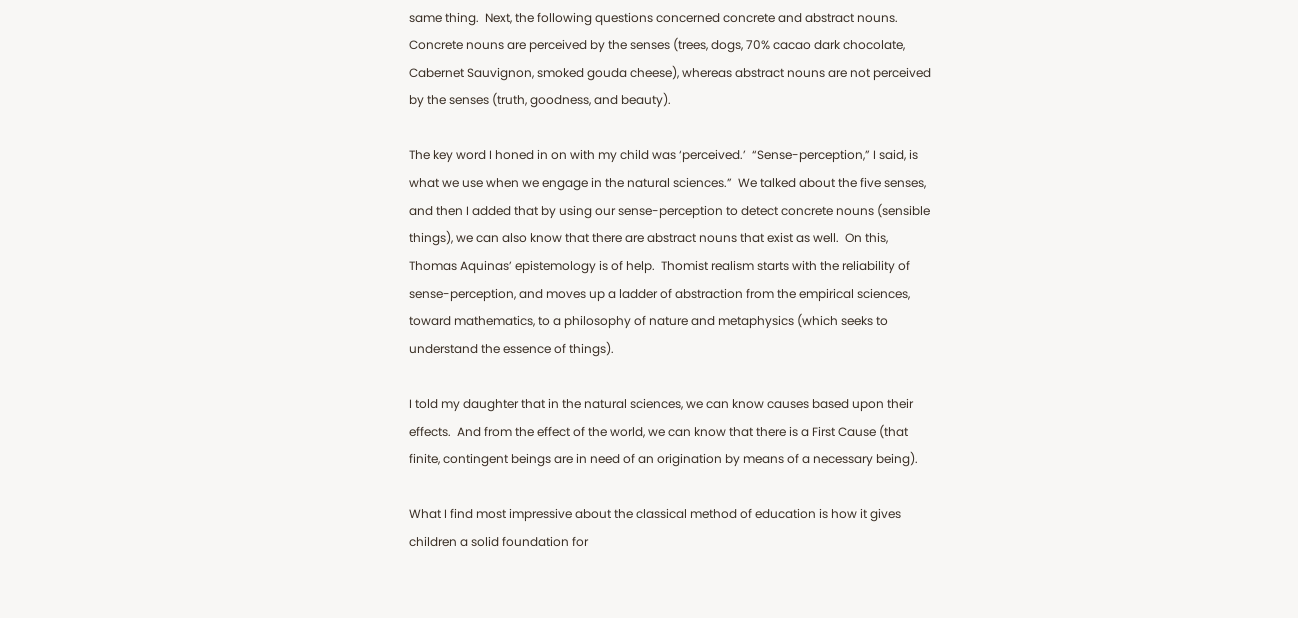same thing.  Next, the following questions concerned concrete and abstract nouns.  Concrete nouns are perceived by the senses (trees, dogs, 70% cacao dark chocolate, Cabernet Sauvignon, smoked gouda cheese), whereas abstract nouns are not perceived by the senses (truth, goodness, and beauty).

The key word I honed in on with my child was ‘perceived.’  “Sense-perception,” I said, is what we use when we engage in the natural sciences.”  We talked about the five senses, and then I added that by using our sense-perception to detect concrete nouns (sensible things), we can also know that there are abstract nouns that exist as well.  On this, Thomas Aquinas’ epistemology is of help.  Thomist realism starts with the reliability of sense-perception, and moves up a ladder of abstraction from the empirical sciences, toward mathematics, to a philosophy of nature and metaphysics (which seeks to understand the essence of things).

I told my daughter that in the natural sciences, we can know causes based upon their effects.  And from the effect of the world, we can know that there is a First Cause (that finite, contingent beings are in need of an origination by means of a necessary being).

What I find most impressive about the classical method of education is how it gives children a solid foundation for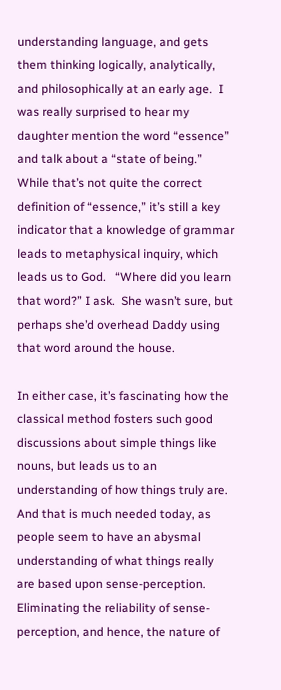understanding language, and gets them thinking logically, analytically, and philosophically at an early age.  I was really surprised to hear my daughter mention the word “essence” and talk about a “state of being.”  While that’s not quite the correct definition of “essence,” it’s still a key indicator that a knowledge of grammar leads to metaphysical inquiry, which leads us to God.   “Where did you learn that word?” I ask.  She wasn’t sure, but perhaps she’d overhead Daddy using that word around the house.

In either case, it’s fascinating how the classical method fosters such good discussions about simple things like nouns, but leads us to an understanding of how things truly are.  And that is much needed today, as people seem to have an abysmal understanding of what things really are based upon sense-perception.  Eliminating the reliability of sense-perception, and hence, the nature of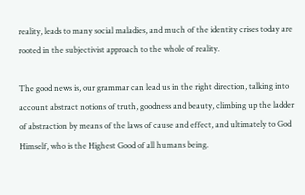reality, leads to many social maladies, and much of the identity crises today are rooted in the subjectivist approach to the whole of reality.

The good news is, our grammar can lead us in the right direction, talking into account abstract notions of truth, goodness and beauty, climbing up the ladder of abstraction by means of the laws of cause and effect, and ultimately to God Himself, who is the Highest Good of all humans being.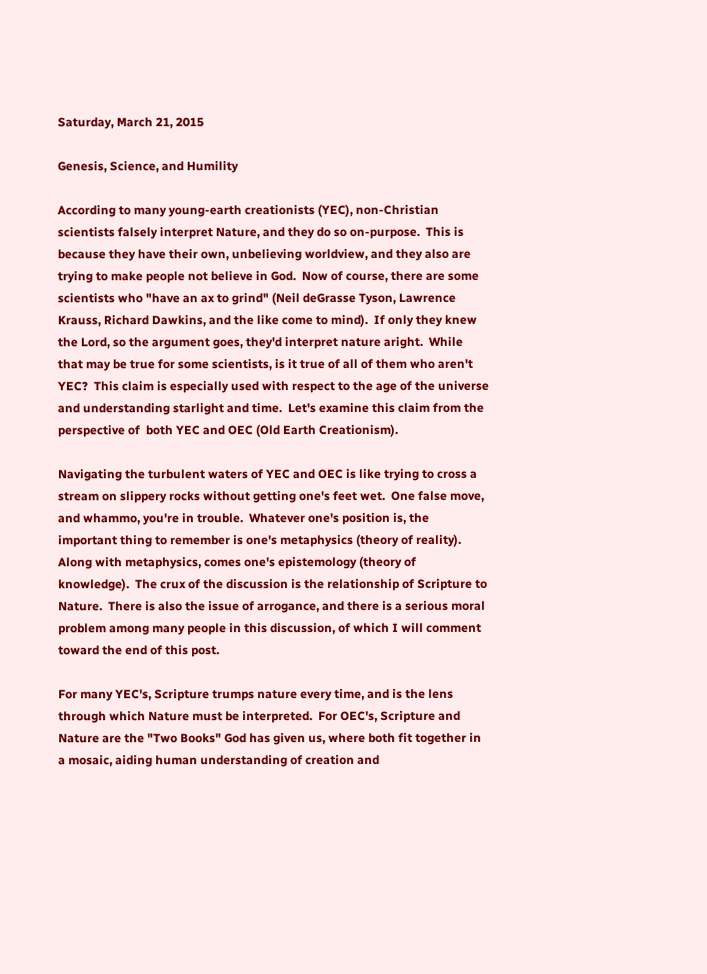Saturday, March 21, 2015

Genesis, Science, and Humility

According to many young-earth creationists (YEC), non-Christian scientists falsely interpret Nature, and they do so on-purpose.  This is because they have their own, unbelieving worldview, and they also are trying to make people not believe in God.  Now of course, there are some scientists who "have an ax to grind" (Neil deGrasse Tyson, Lawrence Krauss, Richard Dawkins, and the like come to mind).  If only they knew the Lord, so the argument goes, they'd interpret nature aright.  While that may be true for some scientists, is it true of all of them who aren't YEC?  This claim is especially used with respect to the age of the universe and understanding starlight and time.  Let's examine this claim from the perspective of  both YEC and OEC (Old Earth Creationism).

Navigating the turbulent waters of YEC and OEC is like trying to cross a stream on slippery rocks without getting one's feet wet.  One false move, and whammo, you're in trouble.  Whatever one's position is, the important thing to remember is one's metaphysics (theory of reality).  Along with metaphysics, comes one's epistemology (theory of knowledge).  The crux of the discussion is the relationship of Scripture to Nature.  There is also the issue of arrogance, and there is a serious moral problem among many people in this discussion, of which I will comment toward the end of this post.

For many YEC's, Scripture trumps nature every time, and is the lens through which Nature must be interpreted.  For OEC's, Scripture and Nature are the "Two Books" God has given us, where both fit together in a mosaic, aiding human understanding of creation and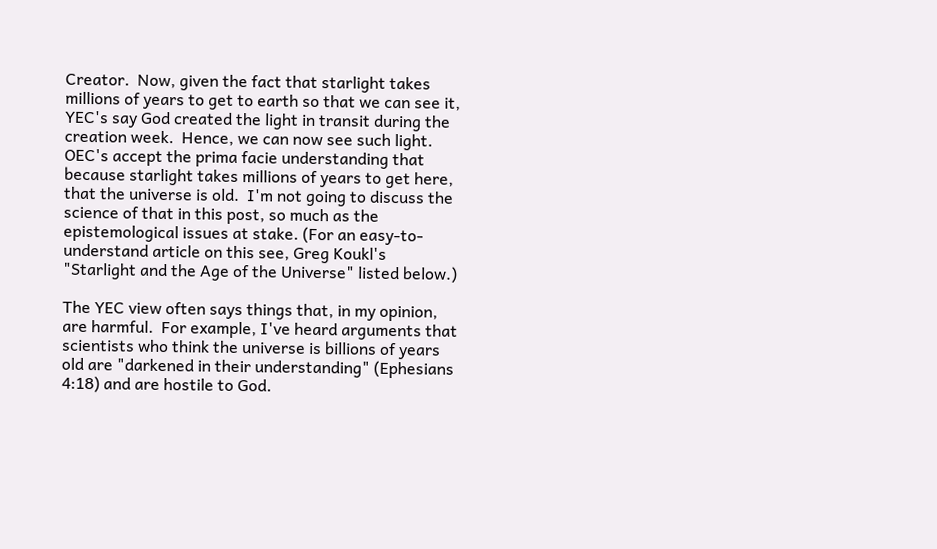Creator.  Now, given the fact that starlight takes millions of years to get to earth so that we can see it, YEC's say God created the light in transit during the creation week.  Hence, we can now see such light.  OEC's accept the prima facie understanding that because starlight takes millions of years to get here, that the universe is old.  I'm not going to discuss the science of that in this post, so much as the epistemological issues at stake. (For an easy-to-understand article on this see, Greg Koukl's "Starlight and the Age of the Universe" listed below.)

The YEC view often says things that, in my opinion, are harmful.  For example, I've heard arguments that scientists who think the universe is billions of years old are "darkened in their understanding" (Ephesians 4:18) and are hostile to God.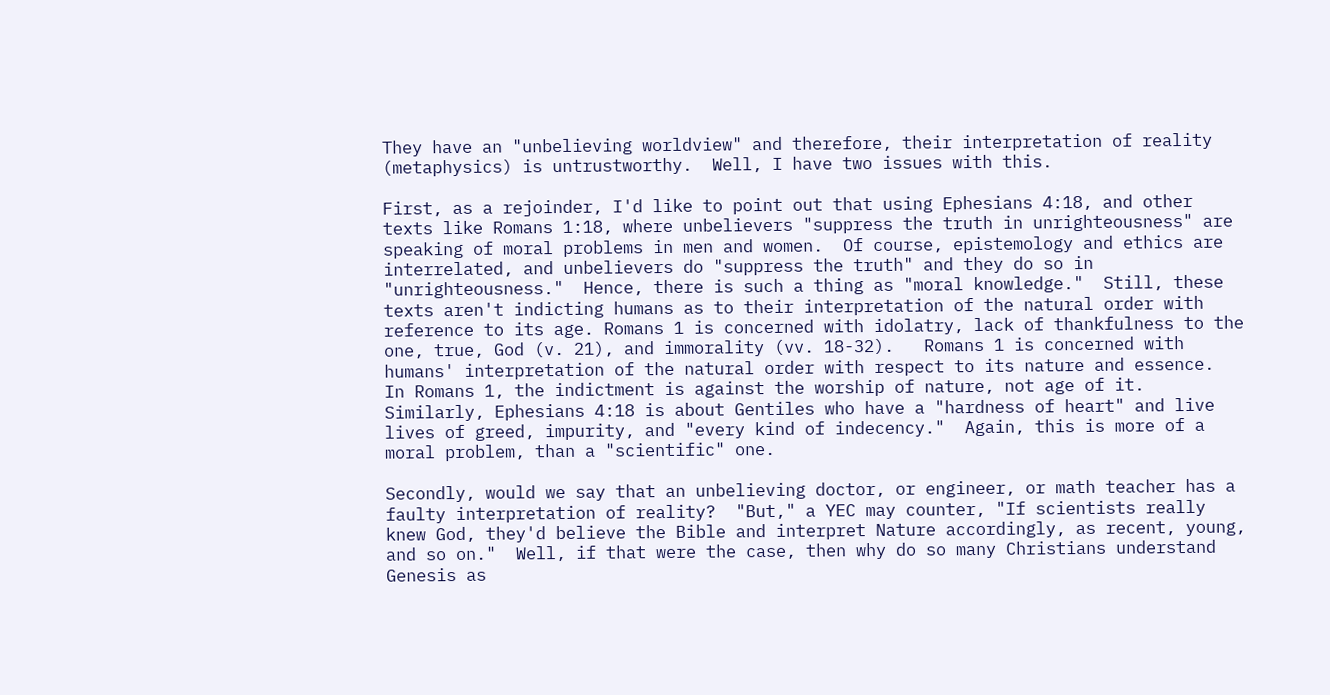They have an "unbelieving worldview" and therefore, their interpretation of reality (metaphysics) is untrustworthy.  Well, I have two issues with this.

First, as a rejoinder, I'd like to point out that using Ephesians 4:18, and other texts like Romans 1:18, where unbelievers "suppress the truth in unrighteousness" are speaking of moral problems in men and women.  Of course, epistemology and ethics are interrelated, and unbelievers do "suppress the truth" and they do so in "unrighteousness."  Hence, there is such a thing as "moral knowledge."  Still, these texts aren't indicting humans as to their interpretation of the natural order with reference to its age. Romans 1 is concerned with idolatry, lack of thankfulness to the one, true, God (v. 21), and immorality (vv. 18-32).   Romans 1 is concerned with humans' interpretation of the natural order with respect to its nature and essence.  In Romans 1, the indictment is against the worship of nature, not age of it. Similarly, Ephesians 4:18 is about Gentiles who have a "hardness of heart" and live lives of greed, impurity, and "every kind of indecency."  Again, this is more of a moral problem, than a "scientific" one.

Secondly, would we say that an unbelieving doctor, or engineer, or math teacher has a faulty interpretation of reality?  "But," a YEC may counter, "If scientists really knew God, they'd believe the Bible and interpret Nature accordingly, as recent, young, and so on."  Well, if that were the case, then why do so many Christians understand Genesis as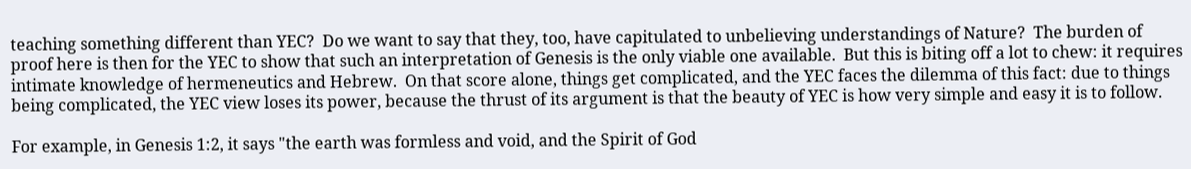teaching something different than YEC?  Do we want to say that they, too, have capitulated to unbelieving understandings of Nature?  The burden of proof here is then for the YEC to show that such an interpretation of Genesis is the only viable one available.  But this is biting off a lot to chew: it requires intimate knowledge of hermeneutics and Hebrew.  On that score alone, things get complicated, and the YEC faces the dilemma of this fact: due to things being complicated, the YEC view loses its power, because the thrust of its argument is that the beauty of YEC is how very simple and easy it is to follow.

For example, in Genesis 1:2, it says "the earth was formless and void, and the Spirit of God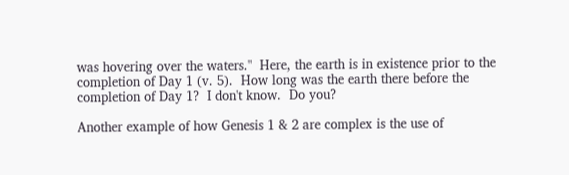was hovering over the waters."  Here, the earth is in existence prior to the completion of Day 1 (v. 5).  How long was the earth there before the completion of Day 1?  I don't know.  Do you?

Another example of how Genesis 1 & 2 are complex is the use of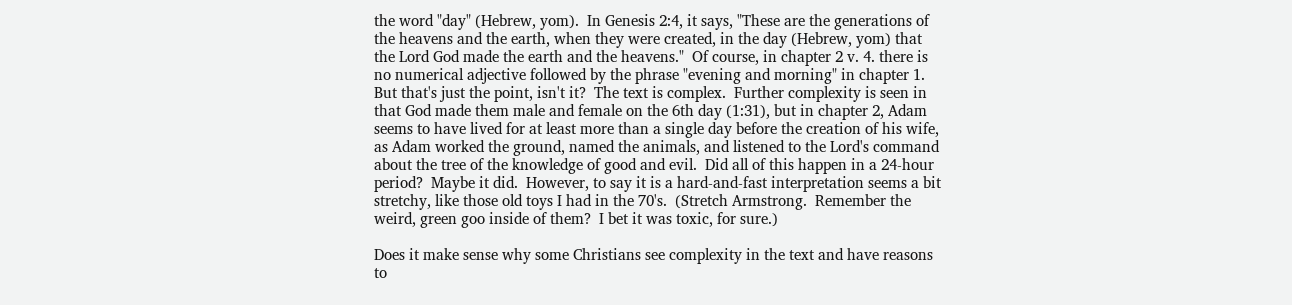the word "day" (Hebrew, yom).  In Genesis 2:4, it says, "These are the generations of the heavens and the earth, when they were created, in the day (Hebrew, yom) that the Lord God made the earth and the heavens."  Of course, in chapter 2 v. 4. there is no numerical adjective followed by the phrase "evening and morning" in chapter 1.  But that's just the point, isn't it?  The text is complex.  Further complexity is seen in that God made them male and female on the 6th day (1:31), but in chapter 2, Adam seems to have lived for at least more than a single day before the creation of his wife, as Adam worked the ground, named the animals, and listened to the Lord's command about the tree of the knowledge of good and evil.  Did all of this happen in a 24-hour period?  Maybe it did.  However, to say it is a hard-and-fast interpretation seems a bit stretchy, like those old toys I had in the 70's.  (Stretch Armstrong.  Remember the weird, green goo inside of them?  I bet it was toxic, for sure.)

Does it make sense why some Christians see complexity in the text and have reasons to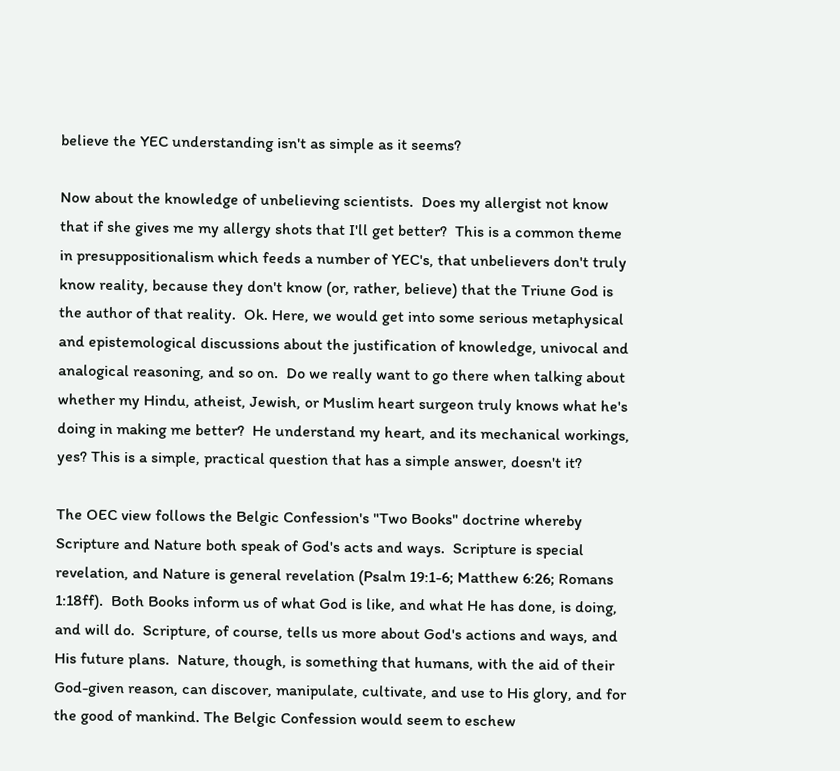believe the YEC understanding isn't as simple as it seems?

Now about the knowledge of unbelieving scientists.  Does my allergist not know that if she gives me my allergy shots that I'll get better?  This is a common theme in presuppositionalism which feeds a number of YEC's, that unbelievers don't truly know reality, because they don't know (or, rather, believe) that the Triune God is the author of that reality.  Ok. Here, we would get into some serious metaphysical and epistemological discussions about the justification of knowledge, univocal and analogical reasoning, and so on.  Do we really want to go there when talking about whether my Hindu, atheist, Jewish, or Muslim heart surgeon truly knows what he's doing in making me better?  He understand my heart, and its mechanical workings, yes? This is a simple, practical question that has a simple answer, doesn't it?

The OEC view follows the Belgic Confession's "Two Books" doctrine whereby Scripture and Nature both speak of God's acts and ways.  Scripture is special revelation, and Nature is general revelation (Psalm 19:1-6; Matthew 6:26; Romans 1:18ff).  Both Books inform us of what God is like, and what He has done, is doing, and will do.  Scripture, of course, tells us more about God's actions and ways, and His future plans.  Nature, though, is something that humans, with the aid of their God-given reason, can discover, manipulate, cultivate, and use to His glory, and for the good of mankind. The Belgic Confession would seem to eschew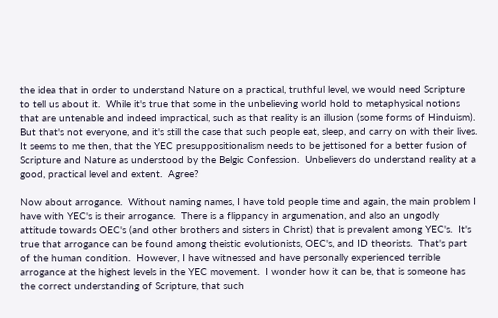the idea that in order to understand Nature on a practical, truthful level, we would need Scripture to tell us about it.  While it's true that some in the unbelieving world hold to metaphysical notions that are untenable and indeed impractical, such as that reality is an illusion (some forms of Hinduism).  But that's not everyone, and it's still the case that such people eat, sleep, and carry on with their lives.  It seems to me then, that the YEC presuppositionalism needs to be jettisoned for a better fusion of Scripture and Nature as understood by the Belgic Confession.  Unbelievers do understand reality at a good, practical level and extent.  Agree?

Now about arrogance.  Without naming names, I have told people time and again, the main problem I have with YEC's is their arrogance.  There is a flippancy in argumenation, and also an ungodly attitude towards OEC's (and other brothers and sisters in Christ) that is prevalent among YEC's.  It's true that arrogance can be found among theistic evolutionists, OEC's, and ID theorists.  That's part of the human condition.  However, I have witnessed and have personally experienced terrible arrogance at the highest levels in the YEC movement.  I wonder how it can be, that is someone has the correct understanding of Scripture, that such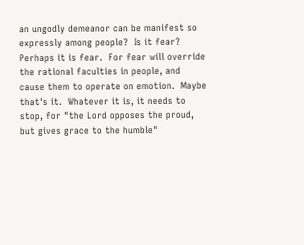an ungodly demeanor can be manifest so expressly among people?  Is it fear?  Perhaps it is fear.  For fear will override the rational faculties in people, and cause them to operate on emotion.  Maybe that's it.  Whatever it is, it needs to stop, for "the Lord opposes the proud, but gives grace to the humble"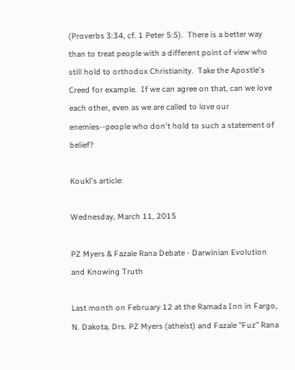(Proverbs 3:34, cf. 1 Peter 5:5).  There is a better way than to treat people with a different point of view who still hold to orthodox Christianity.  Take the Apostle's Creed for example.  If we can agree on that, can we love each other, even as we are called to love our enemies--people who don't hold to such a statement of belief?

Koukl's article:

Wednesday, March 11, 2015

PZ Myers & Fazale Rana Debate - Darwinian Evolution and Knowing Truth

Last month on February 12 at the Ramada Inn in Fargo, N. Dakota, Drs. PZ Myers (atheist) and Fazale "Fuz" Rana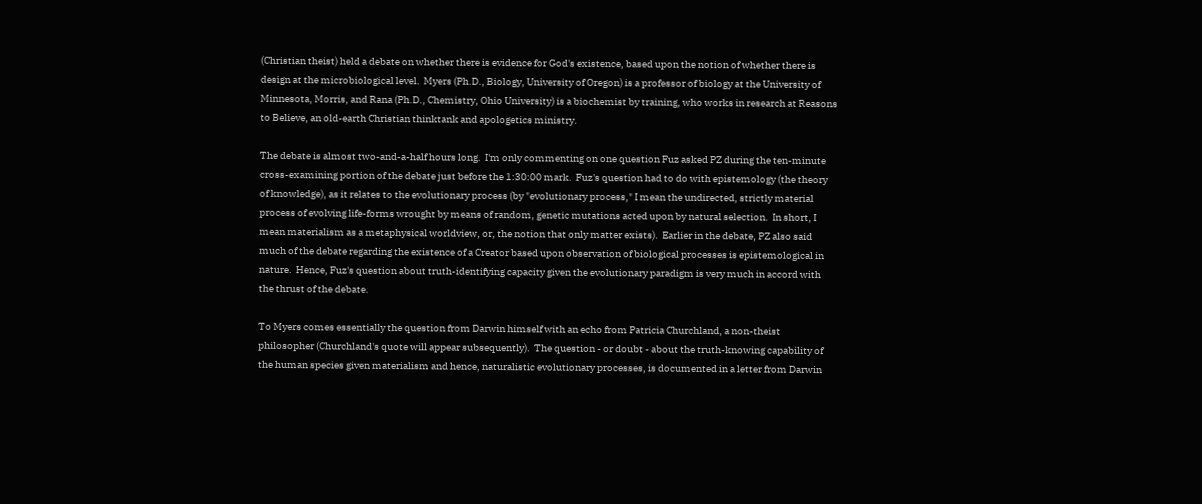(Christian theist) held a debate on whether there is evidence for God's existence, based upon the notion of whether there is design at the microbiological level.  Myers (Ph.D., Biology, University of Oregon) is a professor of biology at the University of Minnesota, Morris, and Rana (Ph.D., Chemistry, Ohio University) is a biochemist by training, who works in research at Reasons to Believe, an old-earth Christian thinktank and apologetics ministry.

The debate is almost two-and-a-half hours long.  I'm only commenting on one question Fuz asked PZ during the ten-minute cross-examining portion of the debate just before the 1:30:00 mark.  Fuz's question had to do with epistemology (the theory of knowledge), as it relates to the evolutionary process (by "evolutionary process," I mean the undirected, strictly material process of evolving life-forms wrought by means of random, genetic mutations acted upon by natural selection.  In short, I mean materialism as a metaphysical worldview, or, the notion that only matter exists).  Earlier in the debate, PZ also said much of the debate regarding the existence of a Creator based upon observation of biological processes is epistemological in nature.  Hence, Fuz's question about truth-identifying capacity given the evolutionary paradigm is very much in accord with the thrust of the debate.

To Myers comes essentially the question from Darwin himself with an echo from Patricia Churchland, a non-theist philosopher (Churchland's quote will appear subsequently).  The question - or doubt - about the truth-knowing capability of the human species given materialism and hence, naturalistic evolutionary processes, is documented in a letter from Darwin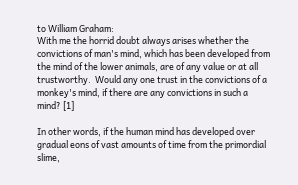to William Graham:
With me the horrid doubt always arises whether the convictions of man's mind, which has been developed from the mind of the lower animals, are of any value or at all trustworthy.  Would any one trust in the convictions of a monkey's mind, if there are any convictions in such a mind? [1]

In other words, if the human mind has developed over gradual eons of vast amounts of time from the primordial slime,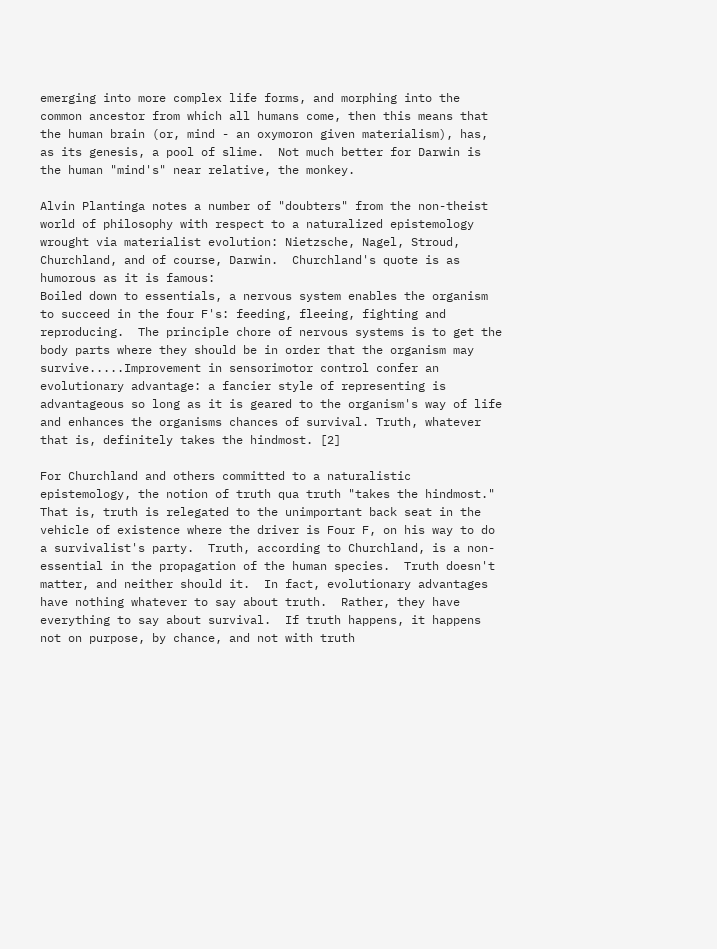emerging into more complex life forms, and morphing into the common ancestor from which all humans come, then this means that the human brain (or, mind - an oxymoron given materialism), has, as its genesis, a pool of slime.  Not much better for Darwin is the human "mind's" near relative, the monkey.

Alvin Plantinga notes a number of "doubters" from the non-theist world of philosophy with respect to a naturalized epistemology wrought via materialist evolution: Nietzsche, Nagel, Stroud, Churchland, and of course, Darwin.  Churchland's quote is as humorous as it is famous:
Boiled down to essentials, a nervous system enables the organism to succeed in the four F's: feeding, fleeing, fighting and reproducing.  The principle chore of nervous systems is to get the body parts where they should be in order that the organism may survive.....Improvement in sensorimotor control confer an evolutionary advantage: a fancier style of representing is advantageous so long as it is geared to the organism's way of life and enhances the organisms chances of survival. Truth, whatever that is, definitely takes the hindmost. [2]

For Churchland and others committed to a naturalistic epistemology, the notion of truth qua truth "takes the hindmost." That is, truth is relegated to the unimportant back seat in the vehicle of existence where the driver is Four F, on his way to do a survivalist's party.  Truth, according to Churchland, is a non-essential in the propagation of the human species.  Truth doesn't matter, and neither should it.  In fact, evolutionary advantages have nothing whatever to say about truth.  Rather, they have everything to say about survival.  If truth happens, it happens not on purpose, by chance, and not with truth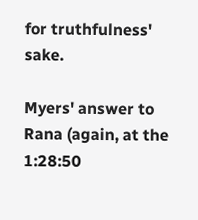for truthfulness' sake.

Myers' answer to Rana (again, at the 1:28:50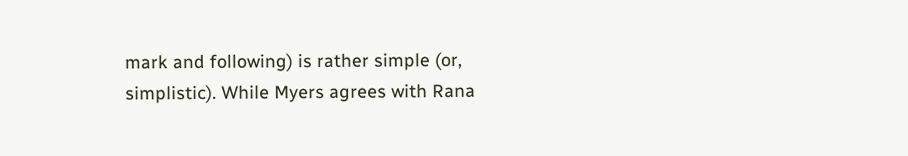mark and following) is rather simple (or, simplistic). While Myers agrees with Rana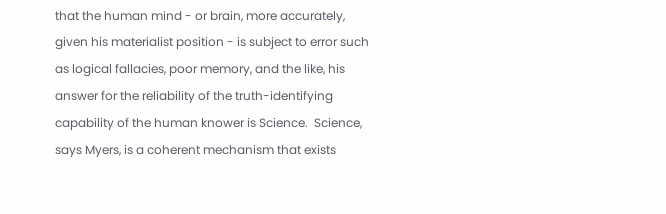that the human mind - or brain, more accurately, given his materialist position - is subject to error such as logical fallacies, poor memory, and the like, his answer for the reliability of the truth-identifying capability of the human knower is Science.  Science, says Myers, is a coherent mechanism that exists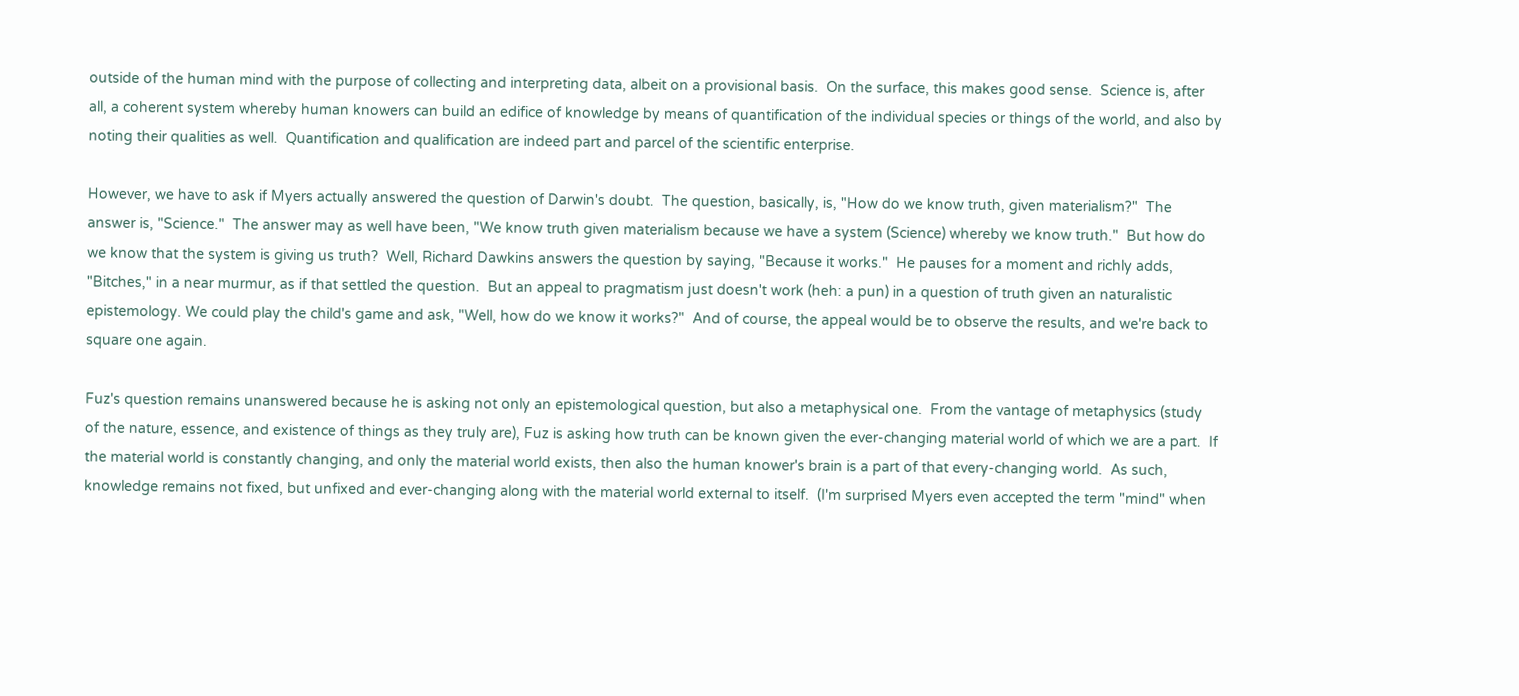outside of the human mind with the purpose of collecting and interpreting data, albeit on a provisional basis.  On the surface, this makes good sense.  Science is, after all, a coherent system whereby human knowers can build an edifice of knowledge by means of quantification of the individual species or things of the world, and also by noting their qualities as well.  Quantification and qualification are indeed part and parcel of the scientific enterprise.

However, we have to ask if Myers actually answered the question of Darwin's doubt.  The question, basically, is, "How do we know truth, given materialism?"  The answer is, "Science."  The answer may as well have been, "We know truth given materialism because we have a system (Science) whereby we know truth."  But how do we know that the system is giving us truth?  Well, Richard Dawkins answers the question by saying, "Because it works."  He pauses for a moment and richly adds, "Bitches," in a near murmur, as if that settled the question.  But an appeal to pragmatism just doesn't work (heh: a pun) in a question of truth given an naturalistic epistemology. We could play the child's game and ask, "Well, how do we know it works?"  And of course, the appeal would be to observe the results, and we're back to square one again.

Fuz's question remains unanswered because he is asking not only an epistemological question, but also a metaphysical one.  From the vantage of metaphysics (study of the nature, essence, and existence of things as they truly are), Fuz is asking how truth can be known given the ever-changing material world of which we are a part.  If the material world is constantly changing, and only the material world exists, then also the human knower's brain is a part of that every-changing world.  As such, knowledge remains not fixed, but unfixed and ever-changing along with the material world external to itself.  (I'm surprised Myers even accepted the term "mind" when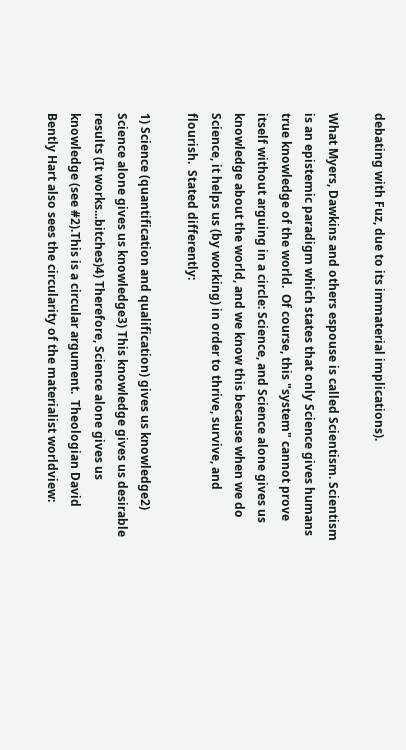debating with Fuz, due to its immaterial implications).

What Myers, Dawkins and others espouse is called Scientism. Scientism is an epistemic paradigm which states that only Science gives humans true knowledge of the world.  Of course, this "system" cannot prove itself without arguing in a circle: Science, and Science alone gives us knowledge about the world, and we know this because when we do Science, it helps us (by working) in order to thrive, survive, and flourish.  Stated differently:

1) Science (quantification and qualification) gives us knowledge2) Science alone gives us knowledge3) This knowledge gives us desirable results (It works...bitches)4) Therefore, Science alone gives us knowledge (see #2).This is a circular argument.  Theologian David Bently Hart also sees the circularity of the materialist worldview: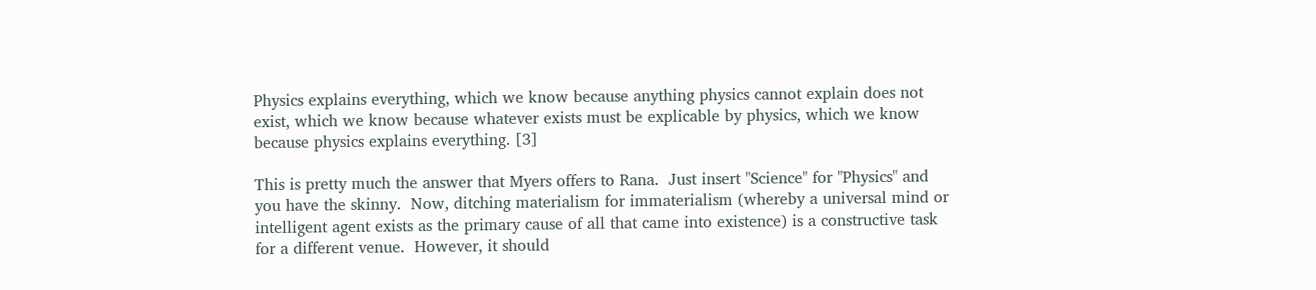Physics explains everything, which we know because anything physics cannot explain does not exist, which we know because whatever exists must be explicable by physics, which we know because physics explains everything. [3]

This is pretty much the answer that Myers offers to Rana.  Just insert "Science" for "Physics" and you have the skinny.  Now, ditching materialism for immaterialism (whereby a universal mind or intelligent agent exists as the primary cause of all that came into existence) is a constructive task for a different venue.  However, it should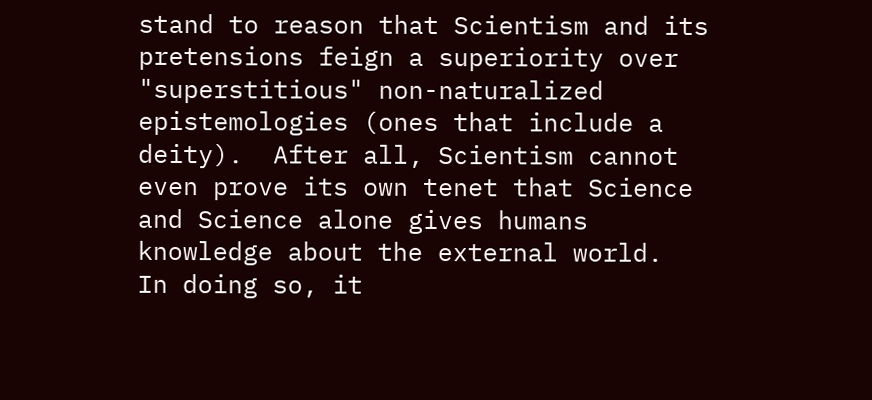stand to reason that Scientism and its pretensions feign a superiority over "superstitious" non-naturalized epistemologies (ones that include a deity).  After all, Scientism cannot even prove its own tenet that Science and Science alone gives humans knowledge about the external world.  In doing so, it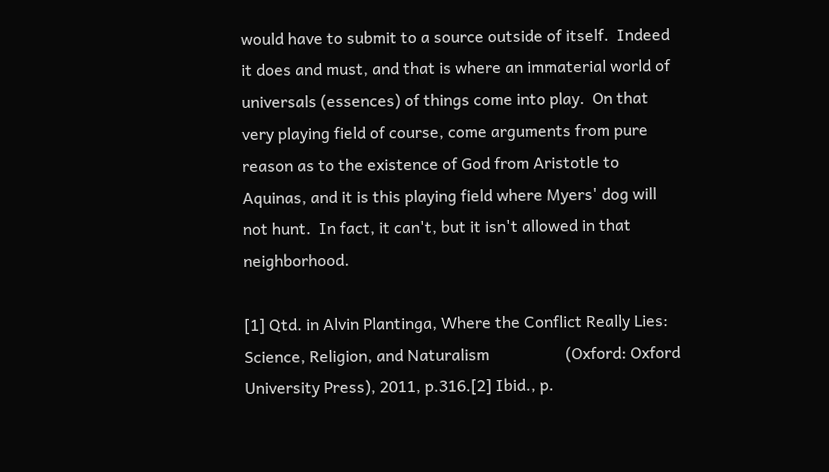would have to submit to a source outside of itself.  Indeed it does and must, and that is where an immaterial world of universals (essences) of things come into play.  On that very playing field of course, come arguments from pure reason as to the existence of God from Aristotle to Aquinas, and it is this playing field where Myers' dog will not hunt.  In fact, it can't, but it isn't allowed in that neighborhood.

[1] Qtd. in Alvin Plantinga, Where the Conflict Really Lies: Science, Religion, and Naturalism                   (Oxford: Oxford University Press), 2011, p.316.[2] Ibid., p.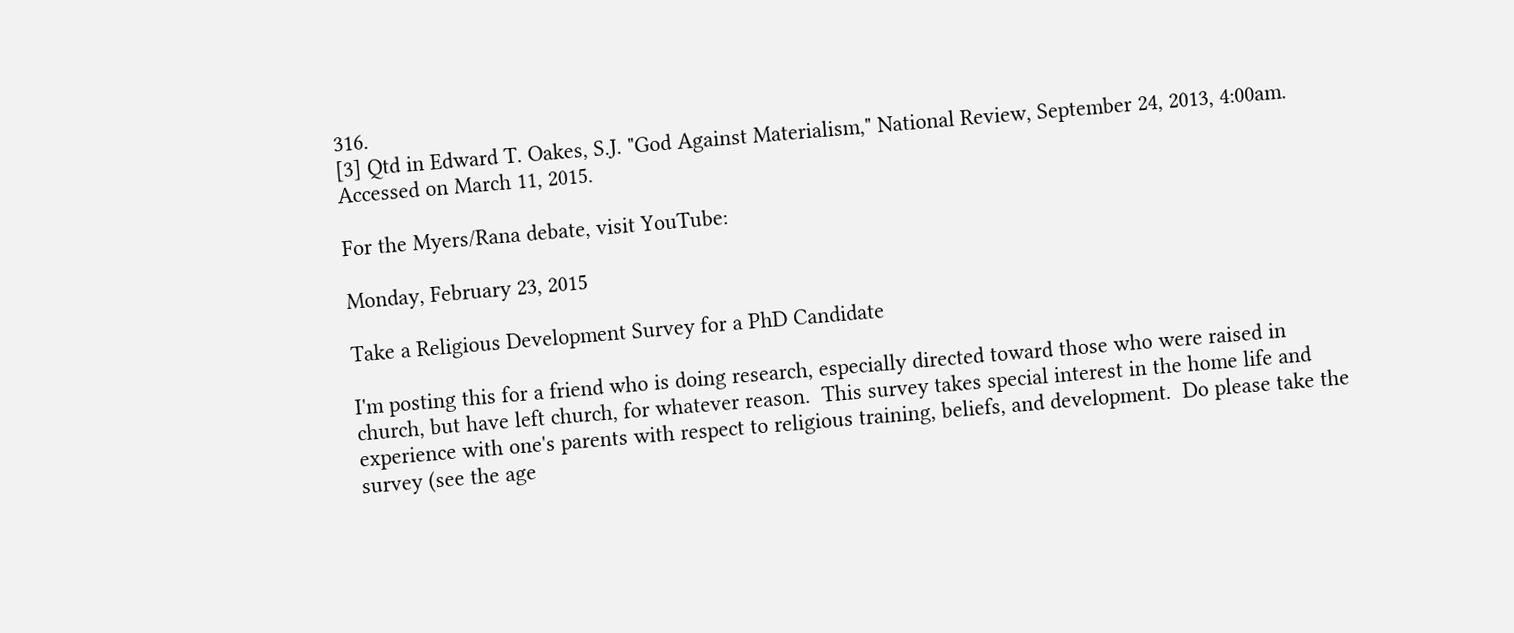316.
[3] Qtd in Edward T. Oakes, S.J. "God Against Materialism," National Review, September 24, 2013, 4:00am.  Accessed on March 11, 2015.

For the Myers/Rana debate, visit YouTube:

Monday, February 23, 2015

Take a Religious Development Survey for a PhD Candidate

I'm posting this for a friend who is doing research, especially directed toward those who were raised in church, but have left church, for whatever reason.  This survey takes special interest in the home life and experience with one's parents with respect to religious training, beliefs, and development.  Do please take the survey (see the age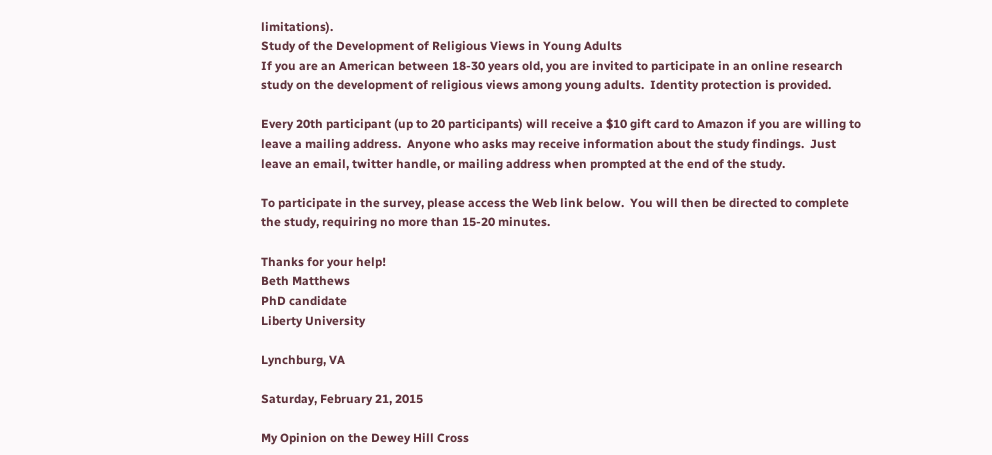limitations).
Study of the Development of Religious Views in Young Adults
If you are an American between 18-30 years old, you are invited to participate in an online research study on the development of religious views among young adults.  Identity protection is provided.

Every 20th participant (up to 20 participants) will receive a $10 gift card to Amazon if you are willing to leave a mailing address.  Anyone who asks may receive information about the study findings.  Just leave an email, twitter handle, or mailing address when prompted at the end of the study.

To participate in the survey, please access the Web link below.  You will then be directed to complete the study, requiring no more than 15-20 minutes.

Thanks for your help!
Beth Matthews
PhD candidate
Liberty University

Lynchburg, VA

Saturday, February 21, 2015

My Opinion on the Dewey Hill Cross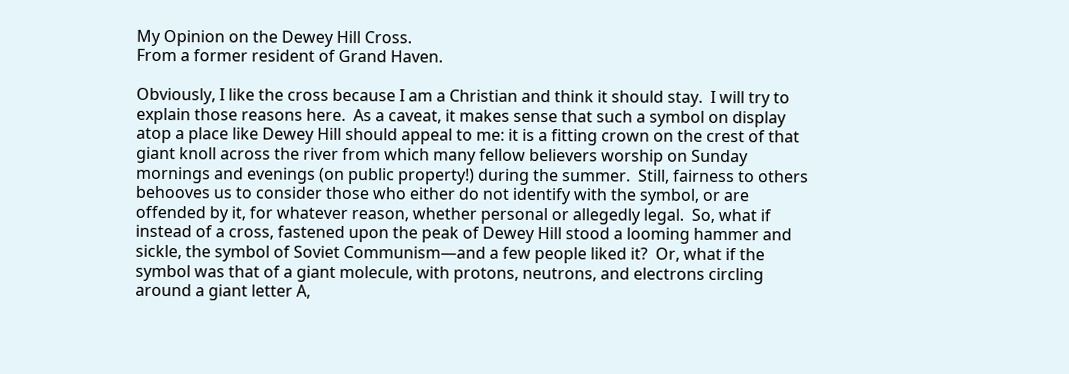My Opinion on the Dewey Hill Cross.
From a former resident of Grand Haven.

Obviously, I like the cross because I am a Christian and think it should stay.  I will try to explain those reasons here.  As a caveat, it makes sense that such a symbol on display atop a place like Dewey Hill should appeal to me: it is a fitting crown on the crest of that giant knoll across the river from which many fellow believers worship on Sunday mornings and evenings (on public property!) during the summer.  Still, fairness to others behooves us to consider those who either do not identify with the symbol, or are offended by it, for whatever reason, whether personal or allegedly legal.  So, what if instead of a cross, fastened upon the peak of Dewey Hill stood a looming hammer and sickle, the symbol of Soviet Communism—and a few people liked it?  Or, what if the symbol was that of a giant molecule, with protons, neutrons, and electrons circling around a giant letter A,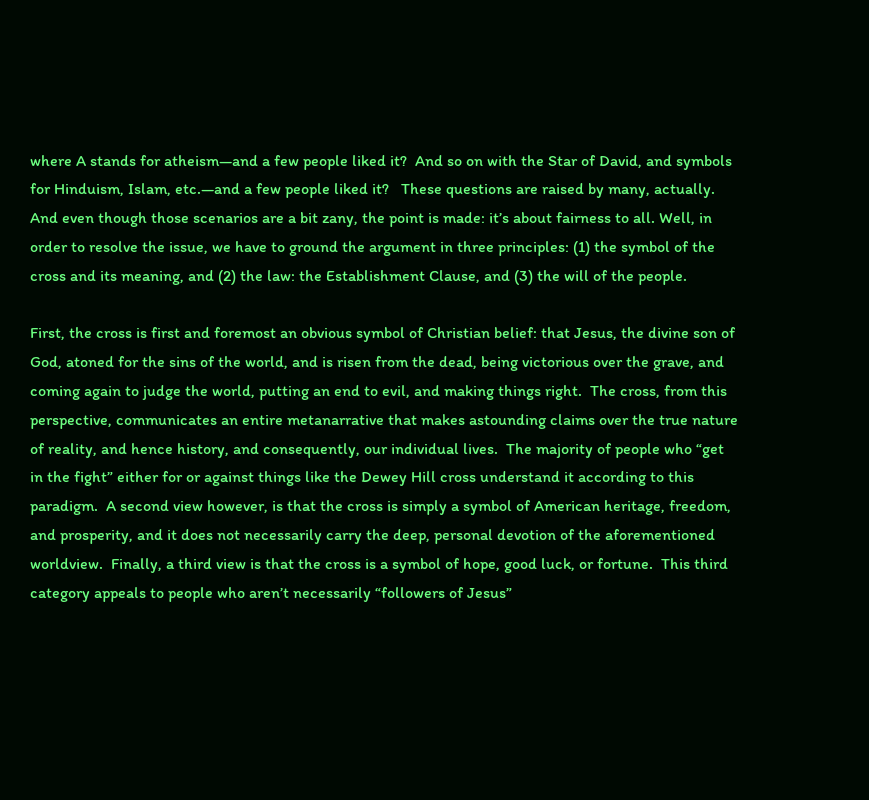where A stands for atheism—and a few people liked it?  And so on with the Star of David, and symbols for Hinduism, Islam, etc.—and a few people liked it?   These questions are raised by many, actually.  And even though those scenarios are a bit zany, the point is made: it’s about fairness to all. Well, in order to resolve the issue, we have to ground the argument in three principles: (1) the symbol of the cross and its meaning, and (2) the law: the Establishment Clause, and (3) the will of the people.

First, the cross is first and foremost an obvious symbol of Christian belief: that Jesus, the divine son of God, atoned for the sins of the world, and is risen from the dead, being victorious over the grave, and coming again to judge the world, putting an end to evil, and making things right.  The cross, from this perspective, communicates an entire metanarrative that makes astounding claims over the true nature of reality, and hence history, and consequently, our individual lives.  The majority of people who “get in the fight” either for or against things like the Dewey Hill cross understand it according to this paradigm.  A second view however, is that the cross is simply a symbol of American heritage, freedom, and prosperity, and it does not necessarily carry the deep, personal devotion of the aforementioned worldview.  Finally, a third view is that the cross is a symbol of hope, good luck, or fortune.  This third category appeals to people who aren’t necessarily “followers of Jesus”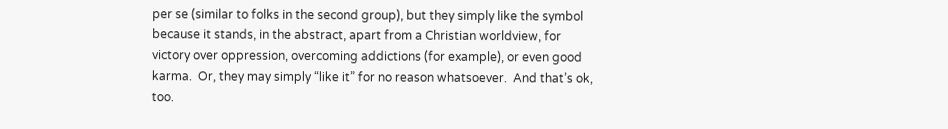per se (similar to folks in the second group), but they simply like the symbol because it stands, in the abstract, apart from a Christian worldview, for victory over oppression, overcoming addictions (for example), or even good karma.  Or, they may simply “like it” for no reason whatsoever.  And that’s ok, too.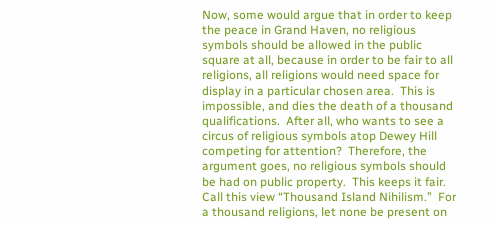Now, some would argue that in order to keep the peace in Grand Haven, no religious symbols should be allowed in the public square at all, because in order to be fair to all religions, all religions would need space for display in a particular chosen area.  This is impossible, and dies the death of a thousand qualifications.  After all, who wants to see a circus of religious symbols atop Dewey Hill competing for attention?  Therefore, the argument goes, no religious symbols should be had on public property.  This keeps it fair.  Call this view “Thousand Island Nihilism.”  For a thousand religions, let none be present on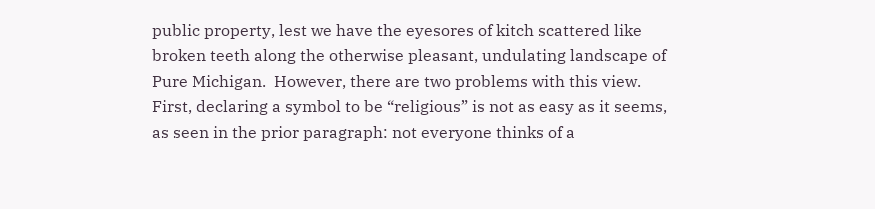public property, lest we have the eyesores of kitch scattered like broken teeth along the otherwise pleasant, undulating landscape of Pure Michigan.  However, there are two problems with this view.  First, declaring a symbol to be “religious” is not as easy as it seems, as seen in the prior paragraph: not everyone thinks of a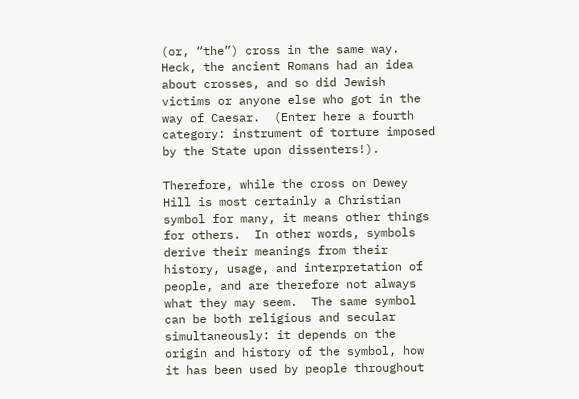(or, “the”) cross in the same way.  Heck, the ancient Romans had an idea about crosses, and so did Jewish victims or anyone else who got in the way of Caesar.  (Enter here a fourth category: instrument of torture imposed by the State upon dissenters!).

Therefore, while the cross on Dewey Hill is most certainly a Christian symbol for many, it means other things for others.  In other words, symbols derive their meanings from their history, usage, and interpretation of people, and are therefore not always what they may seem.  The same symbol can be both religious and secular simultaneously: it depends on the origin and history of the symbol, how it has been used by people throughout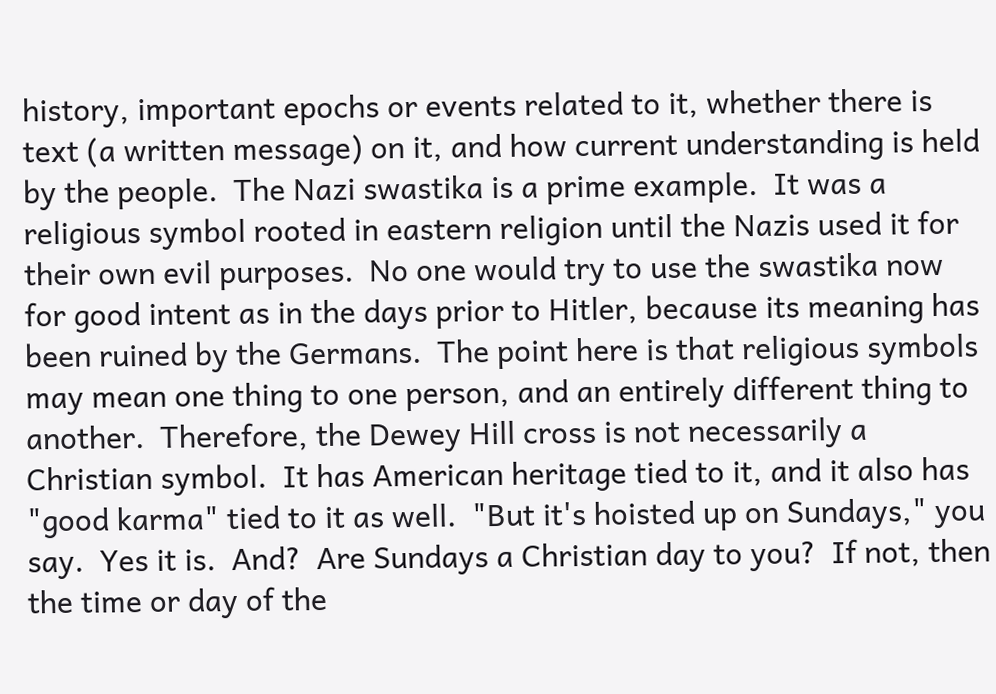history, important epochs or events related to it, whether there is text (a written message) on it, and how current understanding is held by the people.  The Nazi swastika is a prime example.  It was a religious symbol rooted in eastern religion until the Nazis used it for their own evil purposes.  No one would try to use the swastika now for good intent as in the days prior to Hitler, because its meaning has been ruined by the Germans.  The point here is that religious symbols may mean one thing to one person, and an entirely different thing to another.  Therefore, the Dewey Hill cross is not necessarily a Christian symbol.  It has American heritage tied to it, and it also has "good karma" tied to it as well.  "But it's hoisted up on Sundays," you say.  Yes it is.  And?  Are Sundays a Christian day to you?  If not, then the time or day of the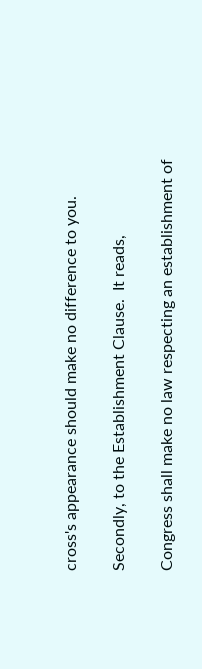cross's appearance should make no difference to you.

Secondly, to the Establishment Clause.  It reads,

Congress shall make no law respecting an establishment of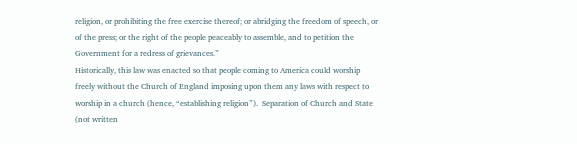religion, or prohibiting the free exercise thereof; or abridging the freedom of speech, or of the press; or the right of the people peaceably to assemble, and to petition the Government for a redress of grievances.”
Historically, this law was enacted so that people coming to America could worship freely without the Church of England imposing upon them any laws with respect to worship in a church (hence, “establishing religion”).  Separation of Church and State (not written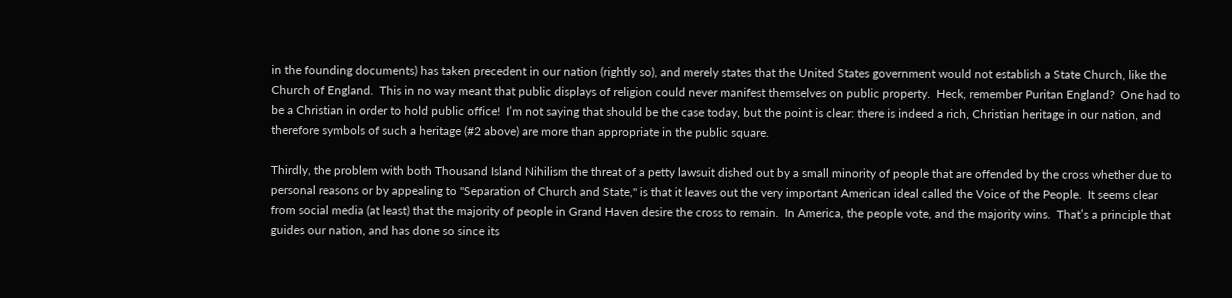in the founding documents) has taken precedent in our nation (rightly so), and merely states that the United States government would not establish a State Church, like the Church of England.  This in no way meant that public displays of religion could never manifest themselves on public property.  Heck, remember Puritan England?  One had to be a Christian in order to hold public office!  I’m not saying that should be the case today, but the point is clear: there is indeed a rich, Christian heritage in our nation, and therefore symbols of such a heritage (#2 above) are more than appropriate in the public square.

Thirdly, the problem with both Thousand Island Nihilism the threat of a petty lawsuit dished out by a small minority of people that are offended by the cross whether due to personal reasons or by appealing to "Separation of Church and State," is that it leaves out the very important American ideal called the Voice of the People.  It seems clear from social media (at least) that the majority of people in Grand Haven desire the cross to remain.  In America, the people vote, and the majority wins.  That’s a principle that guides our nation, and has done so since its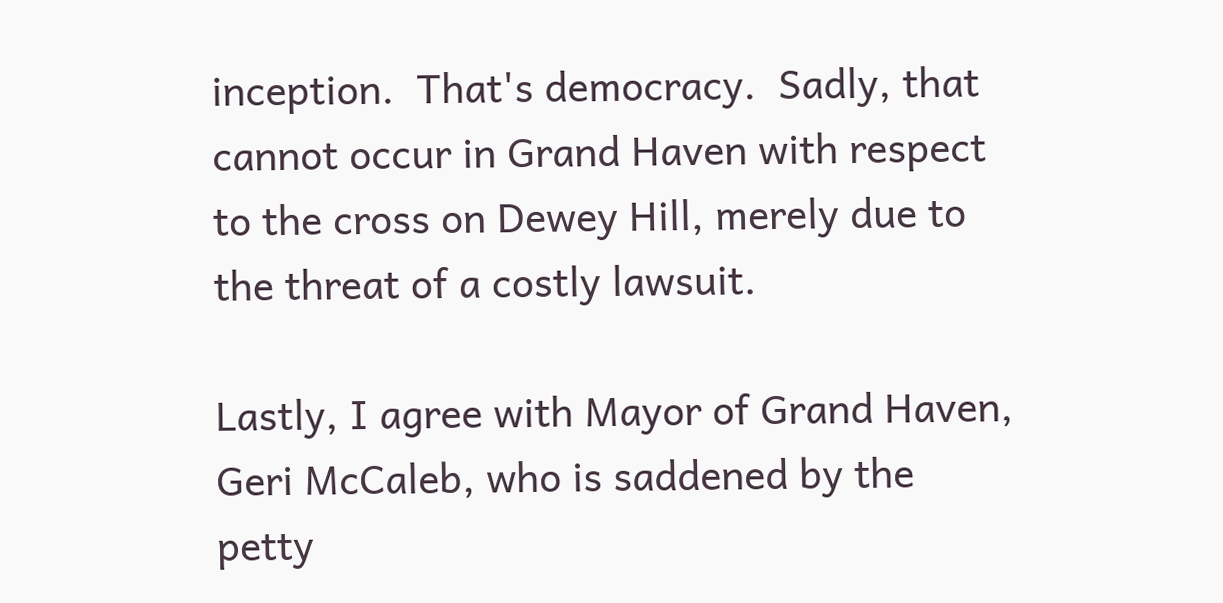inception.  That's democracy.  Sadly, that cannot occur in Grand Haven with respect to the cross on Dewey Hill, merely due to the threat of a costly lawsuit.

Lastly, I agree with Mayor of Grand Haven, Geri McCaleb, who is saddened by the petty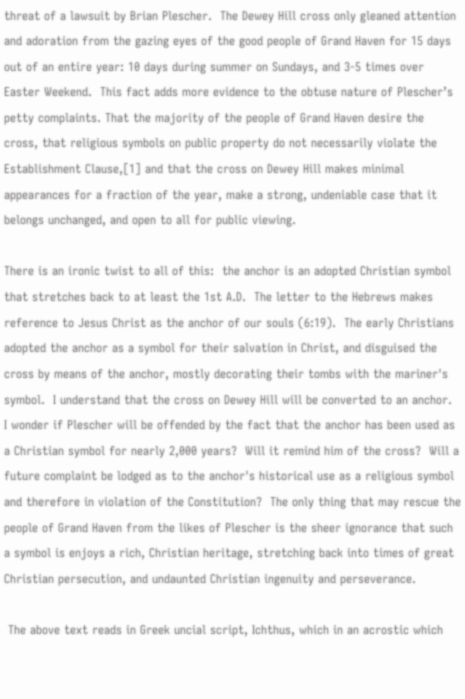threat of a lawsuit by Brian Plescher.  The Dewey Hill cross only gleaned attention and adoration from the gazing eyes of the good people of Grand Haven for 15 days out of an entire year: 10 days during summer on Sundays, and 3-5 times over Easter Weekend.  This fact adds more evidence to the obtuse nature of Plescher’s petty complaints. That the majority of the people of Grand Haven desire the cross, that religious symbols on public property do not necessarily violate the Establishment Clause,[1] and that the cross on Dewey Hill makes minimal appearances for a fraction of the year, make a strong, undeniable case that it belongs unchanged, and open to all for public viewing.

There is an ironic twist to all of this:  the anchor is an adopted Christian symbol that stretches back to at least the 1st A.D.  The letter to the Hebrews makes reference to Jesus Christ as the anchor of our souls (6:19).  The early Christians adopted the anchor as a symbol for their salvation in Christ, and disguised the cross by means of the anchor, mostly decorating their tombs with the mariner's symbol.  I understand that the cross on Dewey Hill will be converted to an anchor.  I wonder if Plescher will be offended by the fact that the anchor has been used as a Christian symbol for nearly 2,000 years?  Will it remind him of the cross?  Will a future complaint be lodged as to the anchor's historical use as a religious symbol and therefore in violation of the Constitution?  The only thing that may rescue the people of Grand Haven from the likes of Plescher is the sheer ignorance that such a symbol is enjoys a rich, Christian heritage, stretching back into times of great Christian persecution, and undaunted Christian ingenuity and perseverance.

 The above text reads in Greek uncial script, Ichthus, which in an acrostic which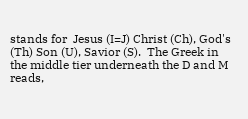stands for  Jesus (I=J) Christ (Ch), God's (Th) Son (U), Savior (S).  The Greek in the middle tier underneath the D and M reads,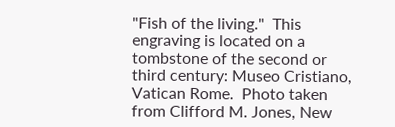"Fish of the living."  This engraving is located on a tombstone of the second or third century: Museo Cristiano, Vatican Rome.  Photo taken from Clifford M. Jones, New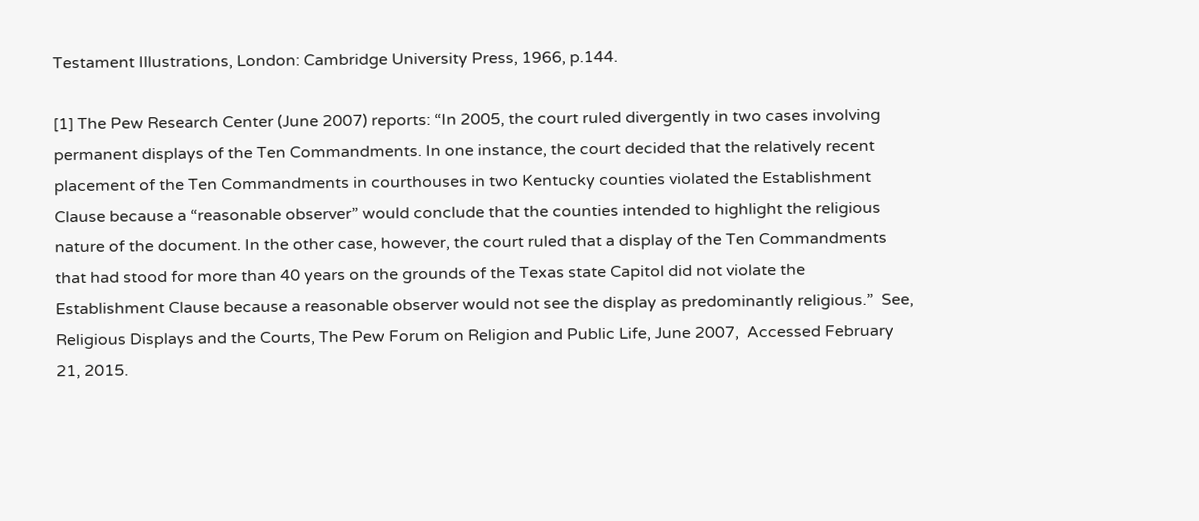Testament Illustrations, London: Cambridge University Press, 1966, p.144.

[1] The Pew Research Center (June 2007) reports: “In 2005, the court ruled divergently in two cases involving permanent displays of the Ten Commandments. In one instance, the court decided that the relatively recent placement of the Ten Commandments in courthouses in two Kentucky counties violated the Establishment Clause because a “reasonable observer” would conclude that the counties intended to highlight the religious nature of the document. In the other case, however, the court ruled that a display of the Ten Commandments that had stood for more than 40 years on the grounds of the Texas state Capitol did not violate the Establishment Clause because a reasonable observer would not see the display as predominantly religious.”  See, Religious Displays and the Courts, The Pew Forum on Religion and Public Life, June 2007,  Accessed February 21, 2015.